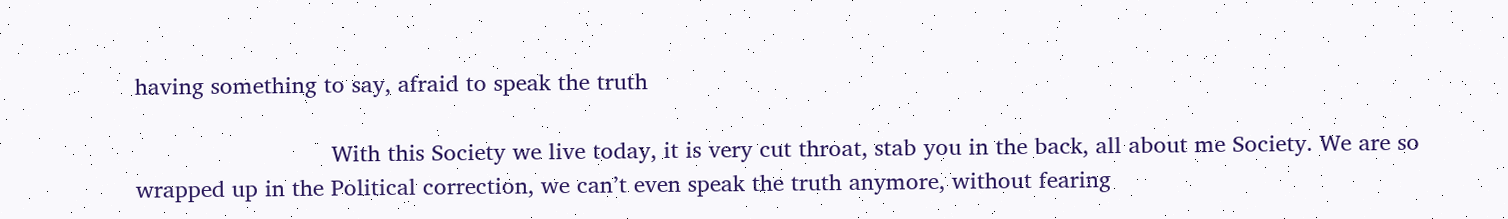having something to say, afraid to speak the truth

                            With this Society we live today, it is very cut throat, stab you in the back, all about me Society. We are so wrapped up in the Political correction, we can’t even speak the truth anymore, without fearing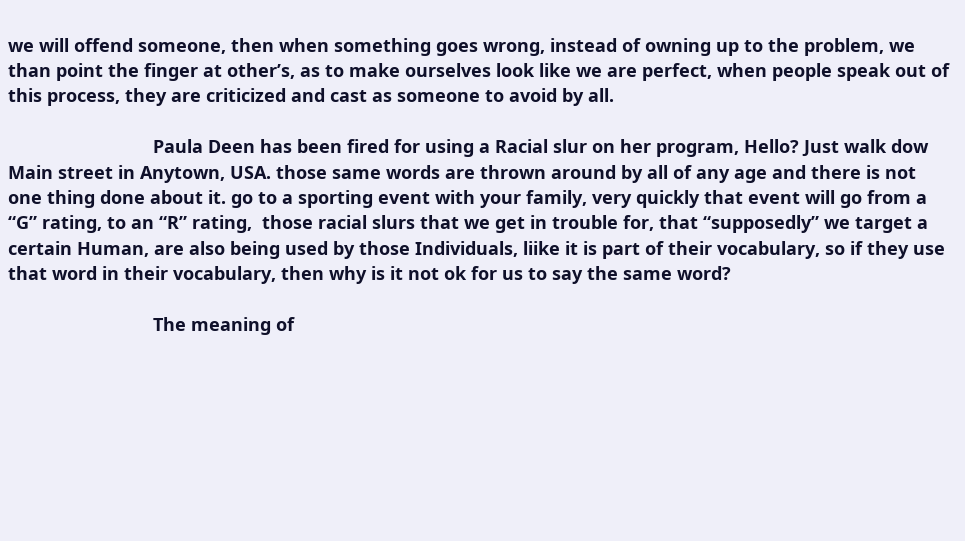we will offend someone, then when something goes wrong, instead of owning up to the problem, we than point the finger at other’s, as to make ourselves look like we are perfect, when people speak out of this process, they are criticized and cast as someone to avoid by all.

                             Paula Deen has been fired for using a Racial slur on her program, Hello? Just walk dow Main street in Anytown, USA. those same words are thrown around by all of any age and there is not one thing done about it. go to a sporting event with your family, very quickly that event will go from a “G” rating, to an “R” rating,  those racial slurs that we get in trouble for, that “supposedly” we target a certain Human, are also being used by those Individuals, liike it is part of their vocabulary, so if they use that word in their vocabulary, then why is it not ok for us to say the same word?

                             The meaning of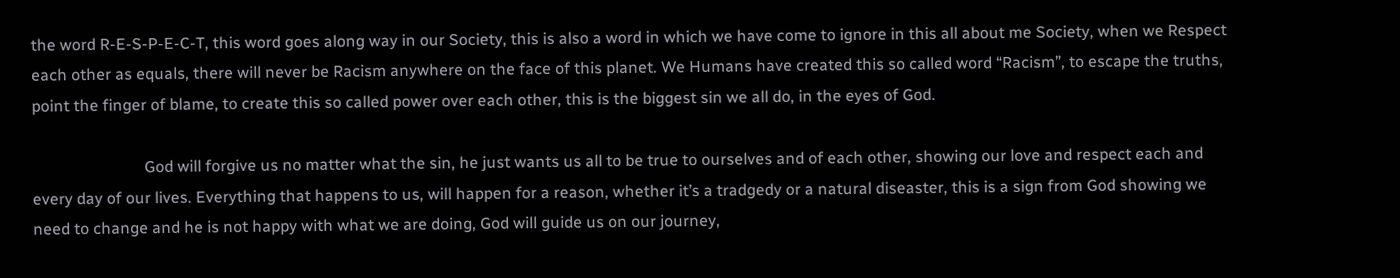the word R-E-S-P-E-C-T, this word goes along way in our Society, this is also a word in which we have come to ignore in this all about me Society, when we Respect each other as equals, there will never be Racism anywhere on the face of this planet. We Humans have created this so called word “Racism”, to escape the truths, point the finger of blame, to create this so called power over each other, this is the biggest sin we all do, in the eyes of God.

                            God will forgive us no matter what the sin, he just wants us all to be true to ourselves and of each other, showing our love and respect each and every day of our lives. Everything that happens to us, will happen for a reason, whether it’s a tradgedy or a natural diseaster, this is a sign from God showing we need to change and he is not happy with what we are doing, God will guide us on our journey,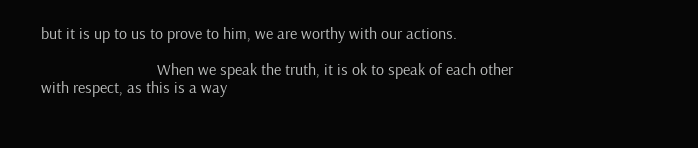but it is up to us to prove to him, we are worthy with our actions.

                             When we speak the truth, it is ok to speak of each other with respect, as this is a way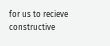for us to recieve constructive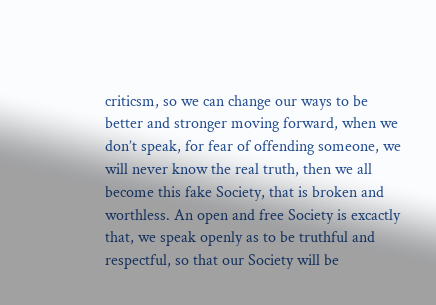criticsm, so we can change our ways to be better and stronger moving forward, when we don’t speak, for fear of offending someone, we will never know the real truth, then we all become this fake Society, that is broken and worthless. An open and free Society is excactly that, we speak openly as to be truthful and respectful, so that our Society will be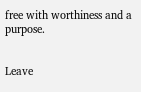free with worthiness and a purpose.


Leave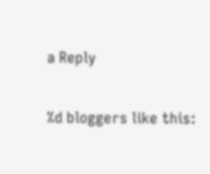a Reply

%d bloggers like this: